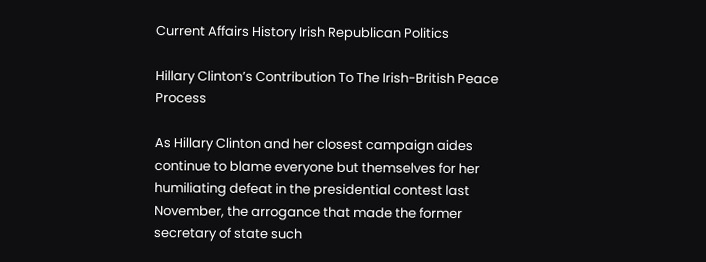Current Affairs History Irish Republican Politics

Hillary Clinton’s Contribution To The Irish-British Peace Process

As Hillary Clinton and her closest campaign aides continue to blame everyone but themselves for her humiliating defeat in the presidential contest last November, the arrogance that made the former secretary of state such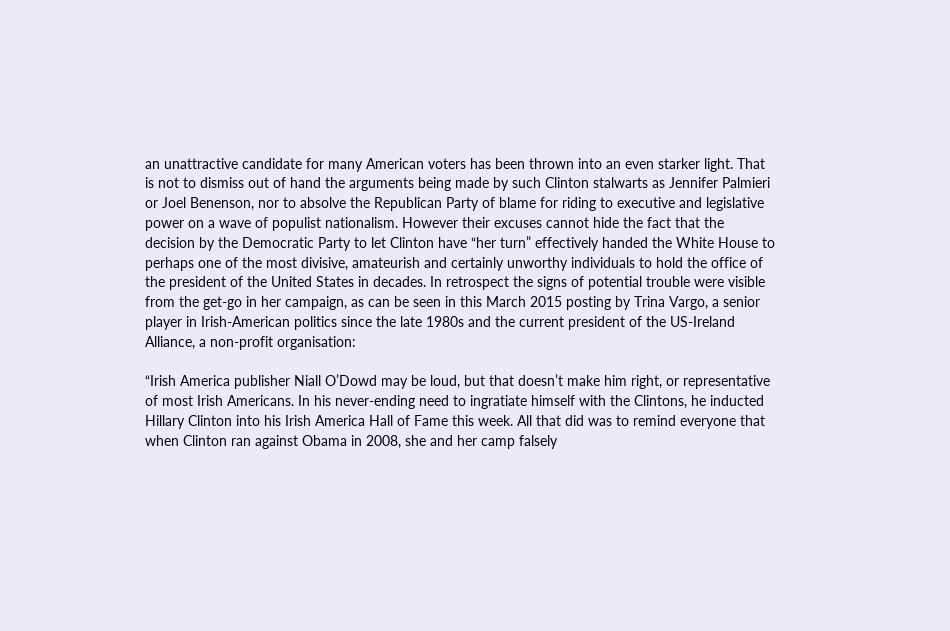an unattractive candidate for many American voters has been thrown into an even starker light. That is not to dismiss out of hand the arguments being made by such Clinton stalwarts as Jennifer Palmieri or Joel Benenson, nor to absolve the Republican Party of blame for riding to executive and legislative power on a wave of populist nationalism. However their excuses cannot hide the fact that the decision by the Democratic Party to let Clinton have “her turn” effectively handed the White House to perhaps one of the most divisive, amateurish and certainly unworthy individuals to hold the office of the president of the United States in decades. In retrospect the signs of potential trouble were visible from the get-go in her campaign, as can be seen in this March 2015 posting by Trina Vargo, a senior player in Irish-American politics since the late 1980s and the current president of the US-Ireland Alliance, a non-profit organisation:

“Irish America publisher Niall O’Dowd may be loud, but that doesn’t make him right, or representative of most Irish Americans. In his never-ending need to ingratiate himself with the Clintons, he inducted Hillary Clinton into his Irish America Hall of Fame this week. All that did was to remind everyone that when Clinton ran against Obama in 2008, she and her camp falsely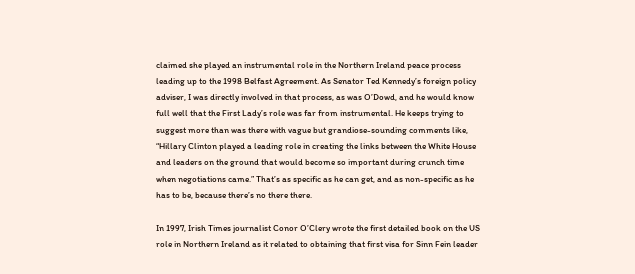claimed she played an instrumental role in the Northern Ireland peace process leading up to the 1998 Belfast Agreement. As Senator Ted Kennedy’s foreign policy adviser, I was directly involved in that process, as was O’Dowd, and he would know full well that the First Lady’s role was far from instrumental. He keeps trying to suggest more than was there with vague but grandiose-sounding comments like, “Hillary Clinton played a leading role in creating the links between the White House and leaders on the ground that would become so important during crunch time when negotiations came.” That’s as specific as he can get, and as non-specific as he has to be, because there’s no there there.

In 1997, Irish Times journalist Conor O’Clery wrote the first detailed book on the US role in Northern Ireland as it related to obtaining that first visa for Sinn Fein leader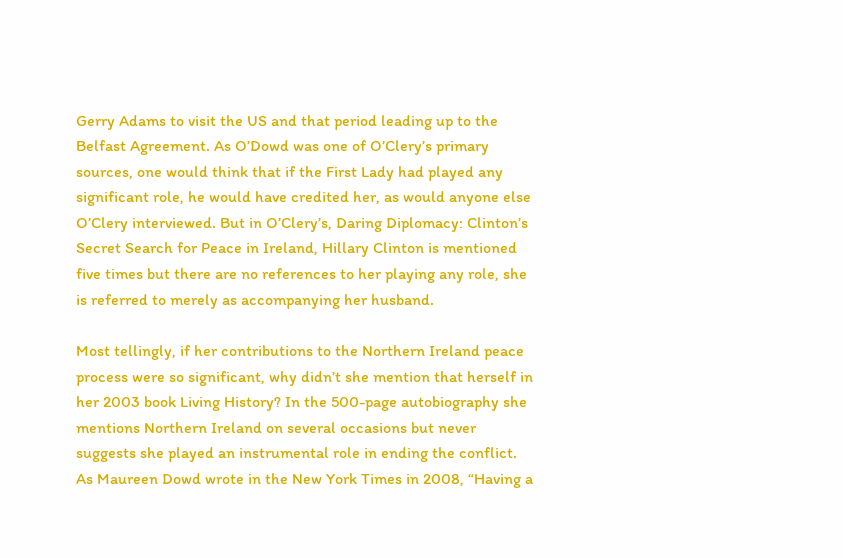Gerry Adams to visit the US and that period leading up to the Belfast Agreement. As O’Dowd was one of O’Clery’s primary sources, one would think that if the First Lady had played any significant role, he would have credited her, as would anyone else O’Clery interviewed. But in O’Clery’s, Daring Diplomacy: Clinton’s Secret Search for Peace in Ireland, Hillary Clinton is mentioned five times but there are no references to her playing any role, she is referred to merely as accompanying her husband.

Most tellingly, if her contributions to the Northern Ireland peace process were so significant, why didn’t she mention that herself in her 2003 book Living History? In the 500-page autobiography she mentions Northern Ireland on several occasions but never suggests she played an instrumental role in ending the conflict. As Maureen Dowd wrote in the New York Times in 2008, “Having a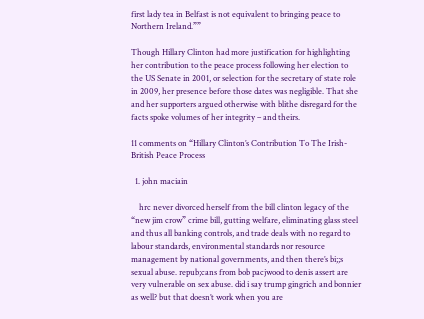first lady tea in Belfast is not equivalent to bringing peace to Northern Ireland.””

Though Hillary Clinton had more justification for highlighting her contribution to the peace process following her election to the US Senate in 2001, or selection for the secretary of state role in 2009, her presence before those dates was negligible. That she and her supporters argued otherwise with blithe disregard for the facts spoke volumes of her integrity – and theirs.

11 comments on “Hillary Clinton’s Contribution To The Irish-British Peace Process

  1. john maciain

    hrc never divorced herself from the bill clinton legacy of the “new jim crow” crime bill, gutting welfare, eliminating glass steel and thus all banking controls, and trade deals with no regard to labour standards, environmental standards nor resource management by national governments, and then there’s bi;;s sexual abuse. repub;cans from bob pacjwood to denis assert are very vulnerable on sex abuse. did i say trump gingrich and bonnier as well? but that doesn’t work when you are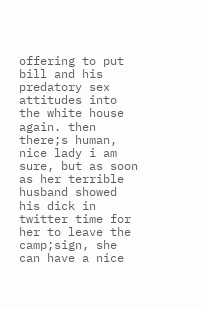offering to put bill and his predatory sex attitudes into the white house again. then there;s human, nice lady i am sure, but as soon as her terrible husband showed his dick in twitter time for her to leave the camp;sign, she can have a nice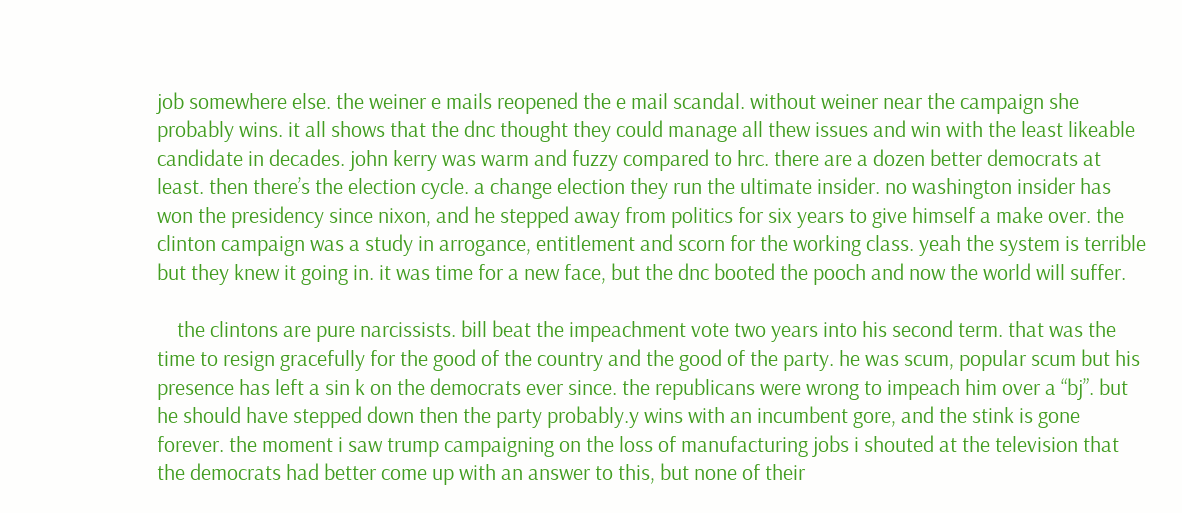job somewhere else. the weiner e mails reopened the e mail scandal. without weiner near the campaign she probably wins. it all shows that the dnc thought they could manage all thew issues and win with the least likeable candidate in decades. john kerry was warm and fuzzy compared to hrc. there are a dozen better democrats at least. then there’s the election cycle. a change election they run the ultimate insider. no washington insider has won the presidency since nixon, and he stepped away from politics for six years to give himself a make over. the clinton campaign was a study in arrogance, entitlement and scorn for the working class. yeah the system is terrible but they knew it going in. it was time for a new face, but the dnc booted the pooch and now the world will suffer.

    the clintons are pure narcissists. bill beat the impeachment vote two years into his second term. that was the time to resign gracefully for the good of the country and the good of the party. he was scum, popular scum but his presence has left a sin k on the democrats ever since. the republicans were wrong to impeach him over a “bj”. but he should have stepped down then the party probably.y wins with an incumbent gore, and the stink is gone forever. the moment i saw trump campaigning on the loss of manufacturing jobs i shouted at the television that the democrats had better come up with an answer to this, but none of their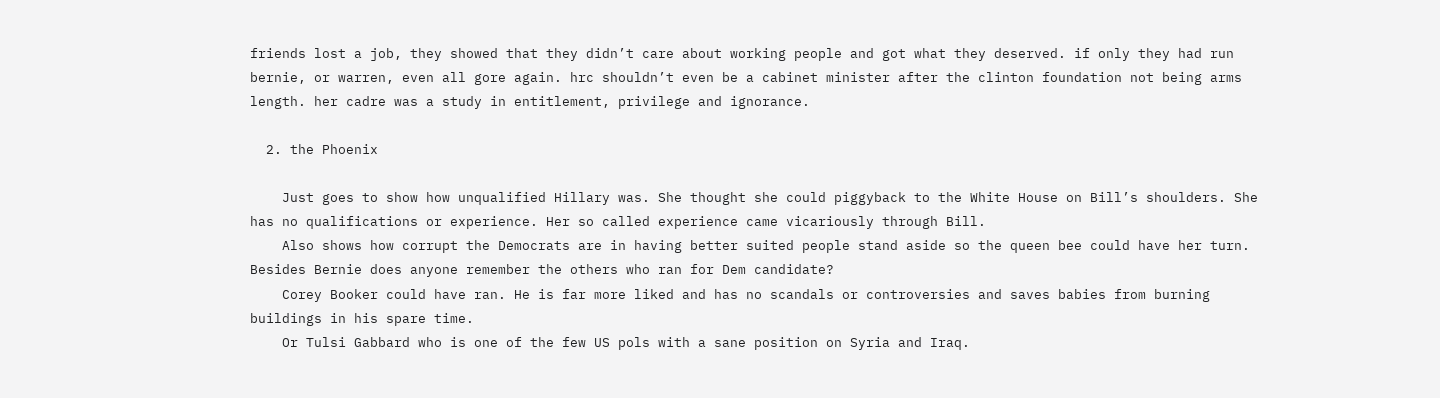friends lost a job, they showed that they didn’t care about working people and got what they deserved. if only they had run bernie, or warren, even all gore again. hrc shouldn’t even be a cabinet minister after the clinton foundation not being arms length. her cadre was a study in entitlement, privilege and ignorance.

  2. the Phoenix

    Just goes to show how unqualified Hillary was. She thought she could piggyback to the White House on Bill’s shoulders. She has no qualifications or experience. Her so called experience came vicariously through Bill.
    Also shows how corrupt the Democrats are in having better suited people stand aside so the queen bee could have her turn. Besides Bernie does anyone remember the others who ran for Dem candidate?
    Corey Booker could have ran. He is far more liked and has no scandals or controversies and saves babies from burning buildings in his spare time.
    Or Tulsi Gabbard who is one of the few US pols with a sane position on Syria and Iraq.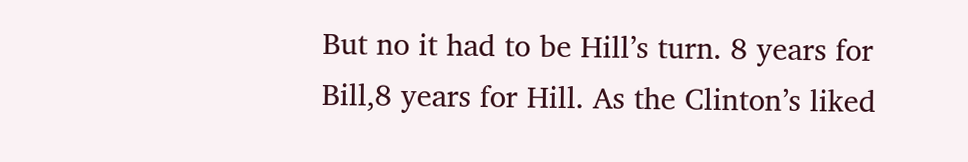But no it had to be Hill’s turn. 8 years for Bill,8 years for Hill. As the Clinton’s liked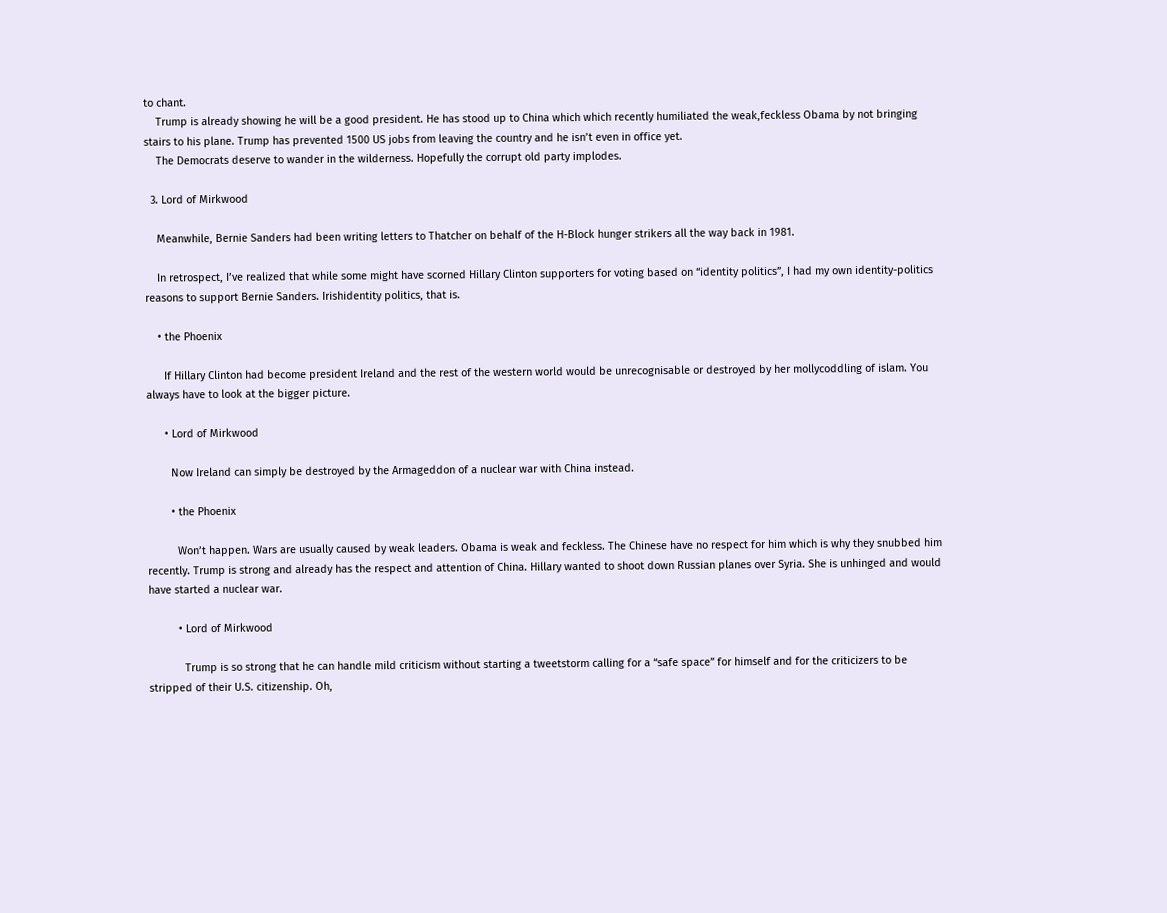to chant.
    Trump is already showing he will be a good president. He has stood up to China which which recently humiliated the weak,feckless Obama by not bringing stairs to his plane. Trump has prevented 1500 US jobs from leaving the country and he isn’t even in office yet.
    The Democrats deserve to wander in the wilderness. Hopefully the corrupt old party implodes.

  3. Lord of Mirkwood

    Meanwhile, Bernie Sanders had been writing letters to Thatcher on behalf of the H-Block hunger strikers all the way back in 1981.

    In retrospect, I’ve realized that while some might have scorned Hillary Clinton supporters for voting based on “identity politics”, I had my own identity-politics reasons to support Bernie Sanders. Irishidentity politics, that is.

    • the Phoenix

      If Hillary Clinton had become president Ireland and the rest of the western world would be unrecognisable or destroyed by her mollycoddling of islam. You always have to look at the bigger picture.

      • Lord of Mirkwood

        Now Ireland can simply be destroyed by the Armageddon of a nuclear war with China instead.

        • the Phoenix

          Won’t happen. Wars are usually caused by weak leaders. Obama is weak and feckless. The Chinese have no respect for him which is why they snubbed him recently. Trump is strong and already has the respect and attention of China. Hillary wanted to shoot down Russian planes over Syria. She is unhinged and would have started a nuclear war.

          • Lord of Mirkwood

            Trump is so strong that he can handle mild criticism without starting a tweetstorm calling for a “safe space” for himself and for the criticizers to be stripped of their U.S. citizenship. Oh,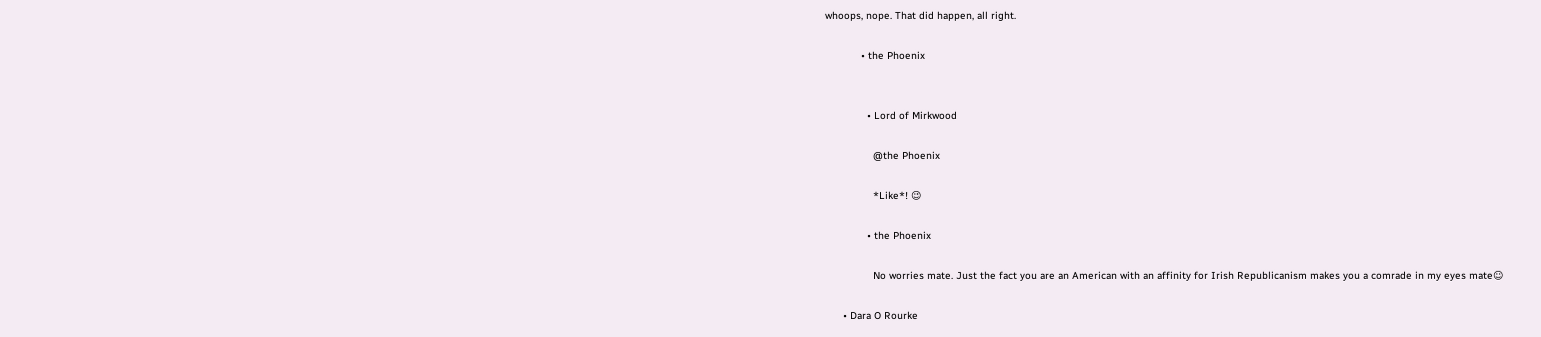whoops, nope. That did happen, all right.

            • the Phoenix


              • Lord of Mirkwood

                @the Phoenix

                *Like*! 😉

              • the Phoenix

                No worries mate. Just the fact you are an American with an affinity for Irish Republicanism makes you a comrade in my eyes mate☺

      • Dara O Rourke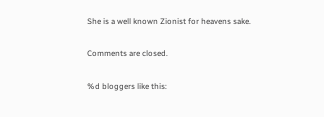She is a well known Zionist for heavens sake.

Comments are closed.

%d bloggers like this: